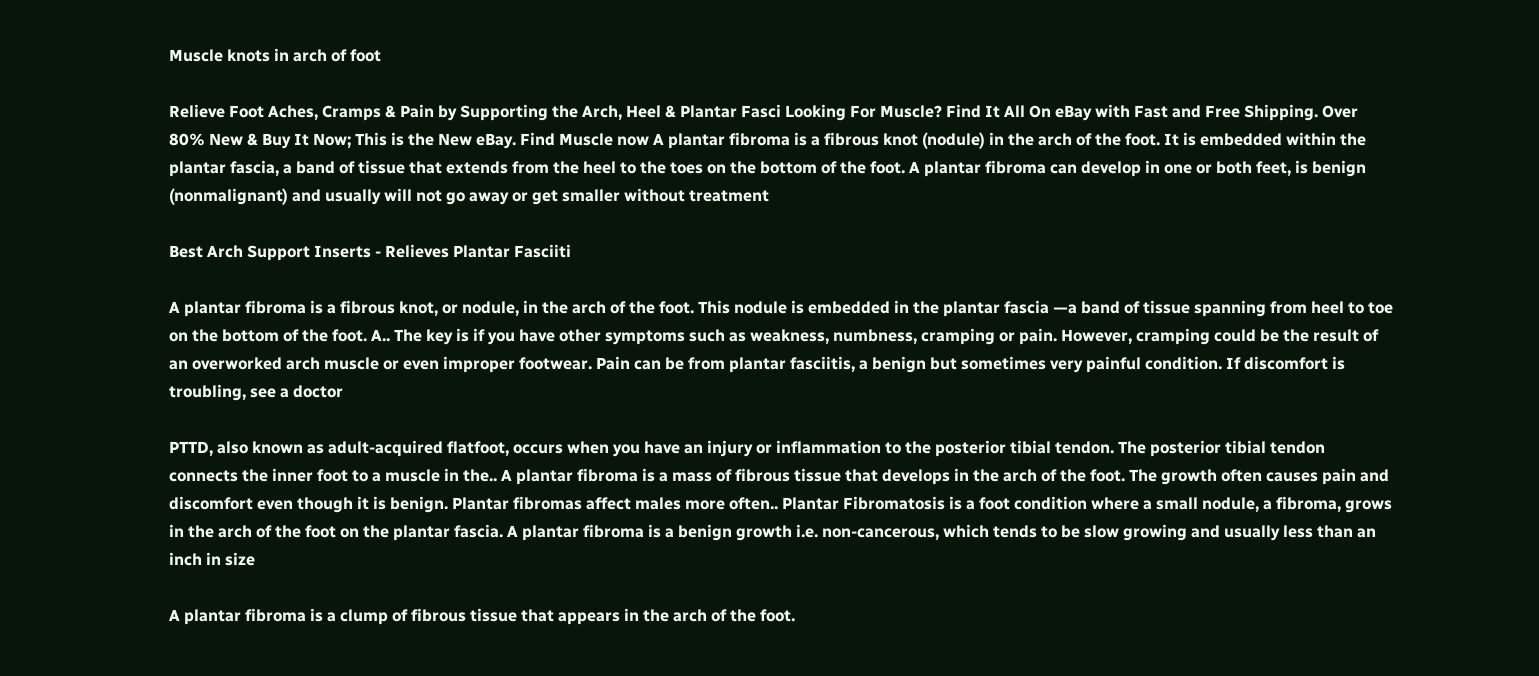Muscle knots in arch of foot

Relieve Foot Aches, Cramps & Pain by Supporting the Arch, Heel & Plantar Fasci Looking For Muscle? Find It All On eBay with Fast and Free Shipping. Over 80% New & Buy It Now; This is the New eBay. Find Muscle now A plantar fibroma is a fibrous knot (nodule) in the arch of the foot. It is embedded within the plantar fascia, a band of tissue that extends from the heel to the toes on the bottom of the foot. A plantar fibroma can develop in one or both feet, is benign (nonmalignant) and usually will not go away or get smaller without treatment

Best Arch Support Inserts - Relieves Plantar Fasciiti

A plantar fibroma is a fibrous knot, or nodule, in the arch of the foot. This nodule is embedded in the plantar fascia —a band of tissue spanning from heel to toe on the bottom of the foot. A.. The key is if you have other symptoms such as weakness, numbness, cramping or pain. However, cramping could be the result of an overworked arch muscle or even improper footwear. Pain can be from plantar fasciitis, a benign but sometimes very painful condition. If discomfort is troubling, see a doctor

PTTD, also known as adult-acquired flatfoot, occurs when you have an injury or inflammation to the posterior tibial tendon. The posterior tibial tendon connects the inner foot to a muscle in the.. A plantar fibroma is a mass of fibrous tissue that develops in the arch of the foot. The growth often causes pain and discomfort even though it is benign. Plantar fibromas affect males more often.. Plantar Fibromatosis is a foot condition where a small nodule, a fibroma, grows in the arch of the foot on the plantar fascia. A plantar fibroma is a benign growth i.e. non-cancerous, which tends to be slow growing and usually less than an inch in size

A plantar fibroma is a clump of fibrous tissue that appears in the arch of the foot.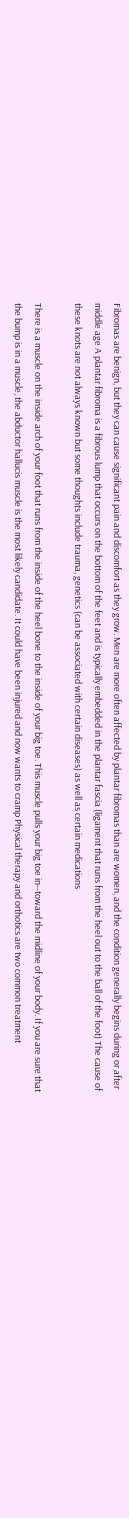Fibromas are benign, but they can cause significant pain and discomfort as they grow. Men are more often affected by plantar fibromas than are women, and the condition generally begins during or after middle age A plantar fibroma is a fibrous lump that occurs on the bottom of the feet and is typically embedded in the plantar fascia (ligament that runs from the heel out to the ball of the foot) The cause of these knots are not always known but some thoughts include trauma, genetics (can be associated with certain diseases) as well as certain medications

There is a muscle on the inside arch of your foot that runs from the inside of the heel bone to the inside of your big toe. This muscle pulls your big toe in--toward the midline of your body. If you are sure that the bump is in a muscle, the abductor hallucis muscle is the most likely candidate. It could have been injured and now wants to cramp Physical therapy and orthotics are two common treatment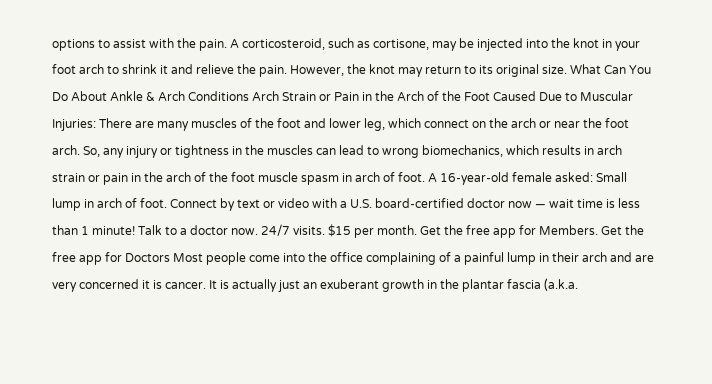options to assist with the pain. A corticosteroid, such as cortisone, may be injected into the knot in your foot arch to shrink it and relieve the pain. However, the knot may return to its original size. What Can You Do About Ankle & Arch Conditions Arch Strain or Pain in the Arch of the Foot Caused Due to Muscular Injuries: There are many muscles of the foot and lower leg, which connect on the arch or near the foot arch. So, any injury or tightness in the muscles can lead to wrong biomechanics, which results in arch strain or pain in the arch of the foot muscle spasm in arch of foot. A 16-year-old female asked: Small lump in arch of foot. Connect by text or video with a U.S. board-certified doctor now — wait time is less than 1 minute! Talk to a doctor now. 24/7 visits. $15 per month. Get the free app for Members. Get the free app for Doctors Most people come into the office complaining of a painful lump in their arch and are very concerned it is cancer. It is actually just an exuberant growth in the plantar fascia (a.k.a.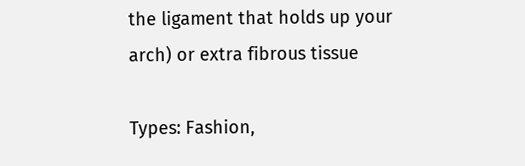the ligament that holds up your arch) or extra fibrous tissue

Types: Fashion,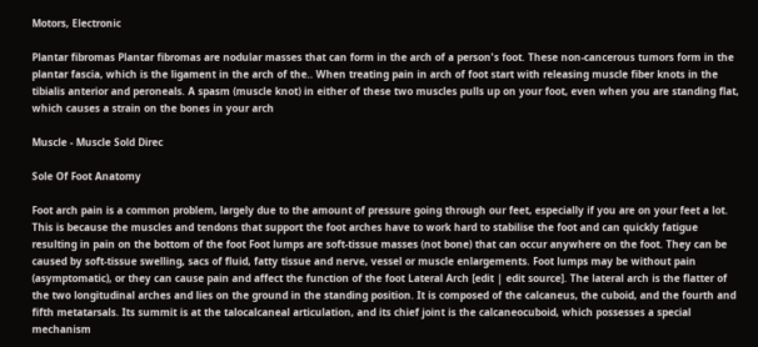Motors, Electronic

Plantar fibromas Plantar fibromas are nodular masses that can form in the arch of a person's foot. These non-cancerous tumors form in the plantar fascia, which is the ligament in the arch of the.. When treating pain in arch of foot start with releasing muscle fiber knots in the tibialis anterior and peroneals. A spasm (muscle knot) in either of these two muscles pulls up on your foot, even when you are standing flat, which causes a strain on the bones in your arch

Muscle - Muscle Sold Direc

Sole Of Foot Anatomy

Foot arch pain is a common problem, largely due to the amount of pressure going through our feet, especially if you are on your feet a lot. This is because the muscles and tendons that support the foot arches have to work hard to stabilise the foot and can quickly fatigue resulting in pain on the bottom of the foot Foot lumps are soft-tissue masses (not bone) that can occur anywhere on the foot. They can be caused by soft-tissue swelling, sacs of fluid, fatty tissue and nerve, vessel or muscle enlargements. Foot lumps may be without pain (asymptomatic), or they can cause pain and affect the function of the foot Lateral Arch [edit | edit source]. The lateral arch is the flatter of the two longitudinal arches and lies on the ground in the standing position. It is composed of the calcaneus, the cuboid, and the fourth and fifth metatarsals. Its summit is at the talocalcaneal articulation, and its chief joint is the calcaneocuboid, which possesses a special mechanism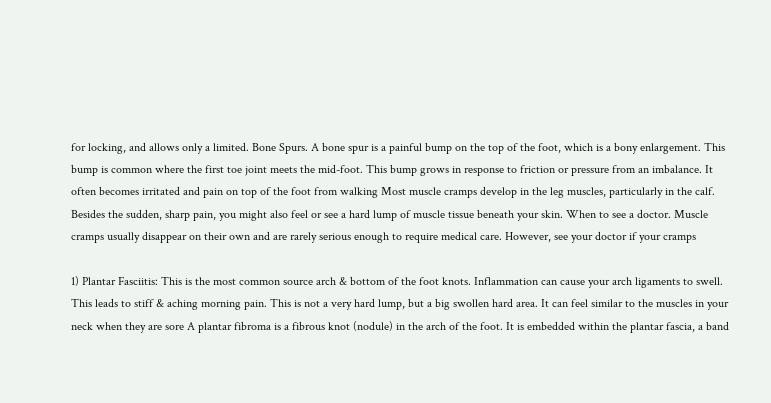for locking, and allows only a limited. Bone Spurs. A bone spur is a painful bump on the top of the foot, which is a bony enlargement. This bump is common where the first toe joint meets the mid-foot. This bump grows in response to friction or pressure from an imbalance. It often becomes irritated and pain on top of the foot from walking Most muscle cramps develop in the leg muscles, particularly in the calf. Besides the sudden, sharp pain, you might also feel or see a hard lump of muscle tissue beneath your skin. When to see a doctor. Muscle cramps usually disappear on their own and are rarely serious enough to require medical care. However, see your doctor if your cramps

1) Plantar Fasciitis: This is the most common source arch & bottom of the foot knots. Inflammation can cause your arch ligaments to swell. This leads to stiff & aching morning pain. This is not a very hard lump, but a big swollen hard area. It can feel similar to the muscles in your neck when they are sore A plantar fibroma is a fibrous knot (nodule) in the arch of the foot. It is embedded within the plantar fascia, a band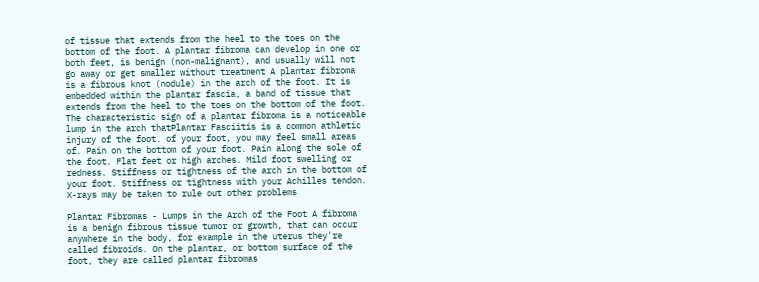of tissue that extends from the heel to the toes on the bottom of the foot. A plantar fibroma can develop in one or both feet, is benign (non-malignant), and usually will not go away or get smaller without treatment A plantar fibroma is a fibrous knot (nodule) in the arch of the foot. It is embedded within the plantar fascia, a band of tissue that extends from the heel to the toes on the bottom of the foot. The characteristic sign of a plantar fibroma is a noticeable lump in the arch thatPlantar Fasciitis is a common athletic injury of the foot. of your foot, you may feel small areas of. Pain on the bottom of your foot. Pain along the sole of the foot. Flat feet or high arches. Mild foot swelling or redness. Stiffness or tightness of the arch in the bottom of your foot. Stiffness or tightness with your Achilles tendon. X-rays may be taken to rule out other problems

Plantar Fibromas - Lumps in the Arch of the Foot A fibroma is a benign fibrous tissue tumor or growth, that can occur anywhere in the body, for example in the uterus they're called fibroids. On the plantar, or bottom surface of the foot, they are called plantar fibromas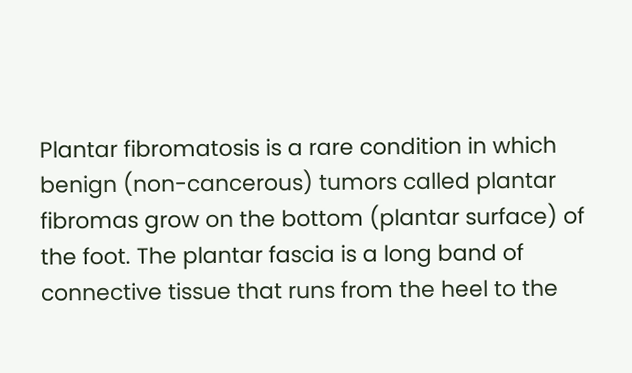Plantar fibromatosis is a rare condition in which benign (non-cancerous) tumors called plantar fibromas grow on the bottom (plantar surface) of the foot. The plantar fascia is a long band of connective tissue that runs from the heel to the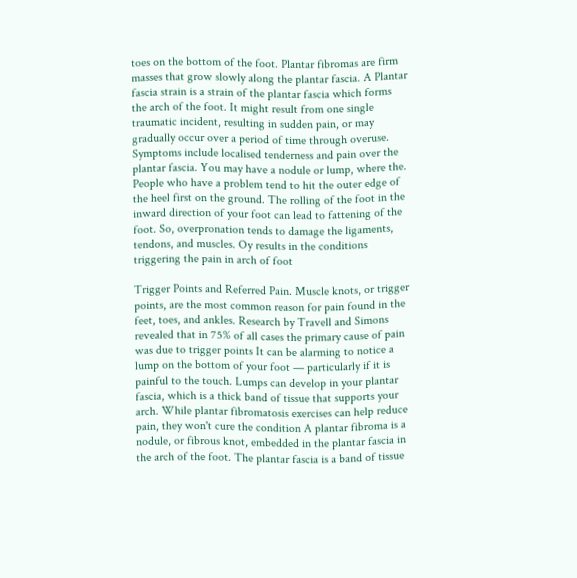toes on the bottom of the foot. Plantar fibromas are firm masses that grow slowly along the plantar fascia. A Plantar fascia strain is a strain of the plantar fascia which forms the arch of the foot. It might result from one single traumatic incident, resulting in sudden pain, or may gradually occur over a period of time through overuse. Symptoms include localised tenderness and pain over the plantar fascia. You may have a nodule or lump, where the. People who have a problem tend to hit the outer edge of the heel first on the ground. The rolling of the foot in the inward direction of your foot can lead to fattening of the foot. So, overpronation tends to damage the ligaments, tendons, and muscles. Oy results in the conditions triggering the pain in arch of foot

Trigger Points and Referred Pain. Muscle knots, or trigger points, are the most common reason for pain found in the feet, toes, and ankles. Research by Travell and Simons revealed that in 75% of all cases the primary cause of pain was due to trigger points It can be alarming to notice a lump on the bottom of your foot — particularly if it is painful to the touch. Lumps can develop in your plantar fascia, which is a thick band of tissue that supports your arch. While plantar fibromatosis exercises can help reduce pain, they won't cure the condition A plantar fibroma is a nodule, or fibrous knot, embedded in the plantar fascia in the arch of the foot. The plantar fascia is a band of tissue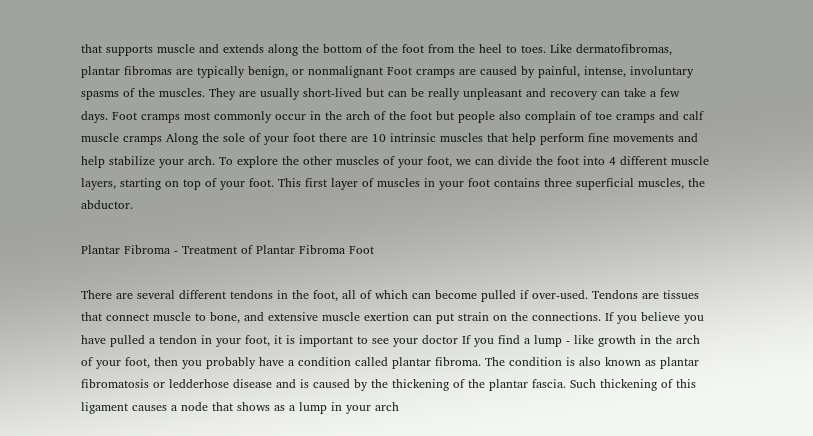that supports muscle and extends along the bottom of the foot from the heel to toes. Like dermatofibromas, plantar fibromas are typically benign, or nonmalignant Foot cramps are caused by painful, intense, involuntary spasms of the muscles. They are usually short-lived but can be really unpleasant and recovery can take a few days. Foot cramps most commonly occur in the arch of the foot but people also complain of toe cramps and calf muscle cramps Along the sole of your foot there are 10 intrinsic muscles that help perform fine movements and help stabilize your arch. To explore the other muscles of your foot, we can divide the foot into 4 different muscle layers, starting on top of your foot. This first layer of muscles in your foot contains three superficial muscles, the abductor.

Plantar Fibroma - Treatment of Plantar Fibroma Foot

There are several different tendons in the foot, all of which can become pulled if over-used. Tendons are tissues that connect muscle to bone, and extensive muscle exertion can put strain on the connections. If you believe you have pulled a tendon in your foot, it is important to see your doctor If you find a lump - like growth in the arch of your foot, then you probably have a condition called plantar fibroma. The condition is also known as plantar fibromatosis or ledderhose disease and is caused by the thickening of the plantar fascia. Such thickening of this ligament causes a node that shows as a lump in your arch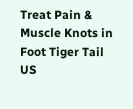Treat Pain & Muscle Knots in Foot Tiger Tail US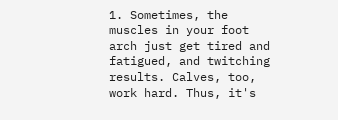1. Sometimes, the muscles in your foot arch just get tired and fatigued, and twitching results. Calves, too, work hard. Thus, it's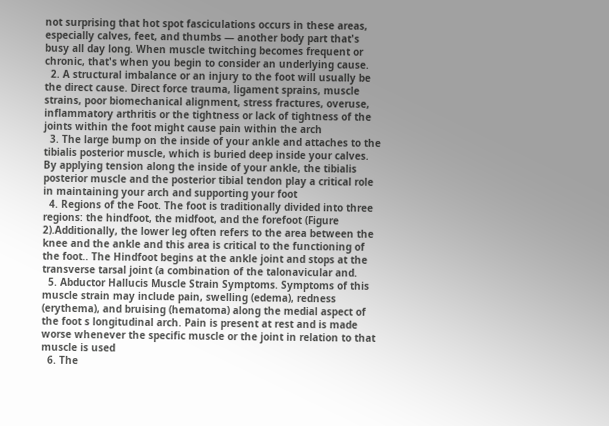not surprising that hot spot fasciculations occurs in these areas, especially calves, feet, and thumbs — another body part that's busy all day long. When muscle twitching becomes frequent or chronic, that's when you begin to consider an underlying cause.
  2. A structural imbalance or an injury to the foot will usually be the direct cause. Direct force trauma, ligament sprains, muscle strains, poor biomechanical alignment, stress fractures, overuse, inflammatory arthritis or the tightness or lack of tightness of the joints within the foot might cause pain within the arch
  3. The large bump on the inside of your ankle and attaches to the tibialis posterior muscle, which is buried deep inside your calves. By applying tension along the inside of your ankle, the tibialis posterior muscle and the posterior tibial tendon play a critical role in maintaining your arch and supporting your foot
  4. Regions of the Foot. The foot is traditionally divided into three regions: the hindfoot, the midfoot, and the forefoot (Figure 2).Additionally, the lower leg often refers to the area between the knee and the ankle and this area is critical to the functioning of the foot.. The Hindfoot begins at the ankle joint and stops at the transverse tarsal joint (a combination of the talonavicular and.
  5. Abductor Hallucis Muscle Strain Symptoms. Symptoms of this muscle strain may include pain, swelling (edema), redness (erythema), and bruising (hematoma) along the medial aspect of the foot s longitudinal arch. Pain is present at rest and is made worse whenever the specific muscle or the joint in relation to that muscle is used
  6. The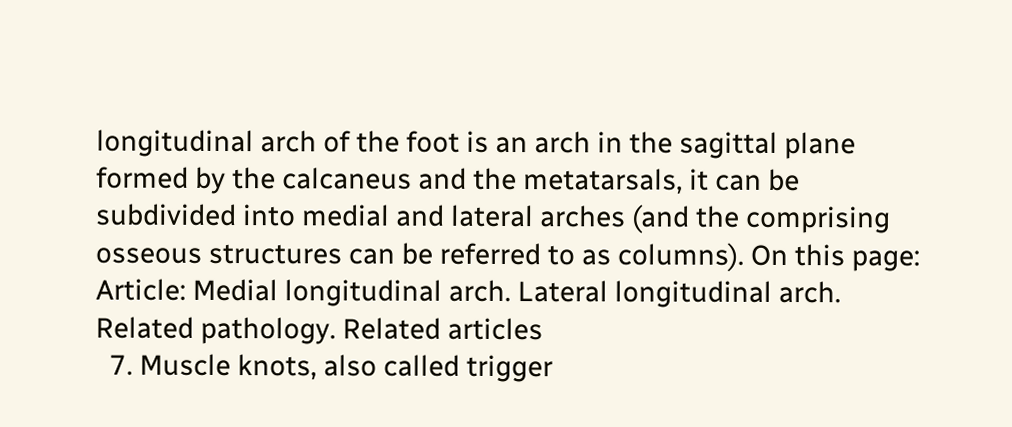longitudinal arch of the foot is an arch in the sagittal plane formed by the calcaneus and the metatarsals, it can be subdivided into medial and lateral arches (and the comprising osseous structures can be referred to as columns). On this page: Article: Medial longitudinal arch. Lateral longitudinal arch. Related pathology. Related articles
  7. Muscle knots, also called trigger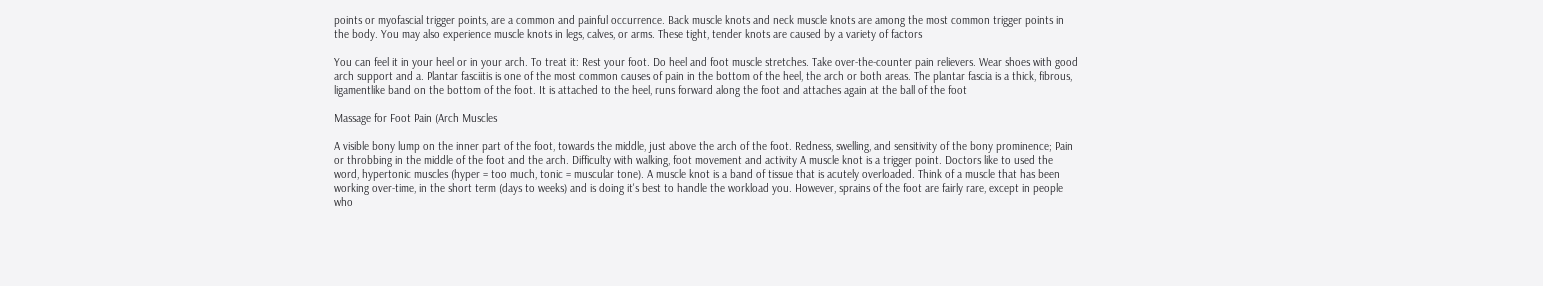points or myofascial trigger points, are a common and painful occurrence. Back muscle knots and neck muscle knots are among the most common trigger points in the body. You may also experience muscle knots in legs, calves, or arms. These tight, tender knots are caused by a variety of factors

You can feel it in your heel or in your arch. To treat it: Rest your foot. Do heel and foot muscle stretches. Take over-the-counter pain relievers. Wear shoes with good arch support and a. Plantar fasciitis is one of the most common causes of pain in the bottom of the heel, the arch or both areas. The plantar fascia is a thick, fibrous, ligamentlike band on the bottom of the foot. It is attached to the heel, runs forward along the foot and attaches again at the ball of the foot

Massage for Foot Pain (Arch Muscles

A visible bony lump on the inner part of the foot, towards the middle, just above the arch of the foot. Redness, swelling, and sensitivity of the bony prominence; Pain or throbbing in the middle of the foot and the arch. Difficulty with walking, foot movement and activity A muscle knot is a trigger point. Doctors like to used the word, hypertonic muscles (hyper = too much, tonic = muscular tone). A muscle knot is a band of tissue that is acutely overloaded. Think of a muscle that has been working over-time, in the short term (days to weeks) and is doing it's best to handle the workload you. However, sprains of the foot are fairly rare, except in people who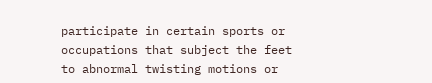participate in certain sports or occupations that subject the feet to abnormal twisting motions or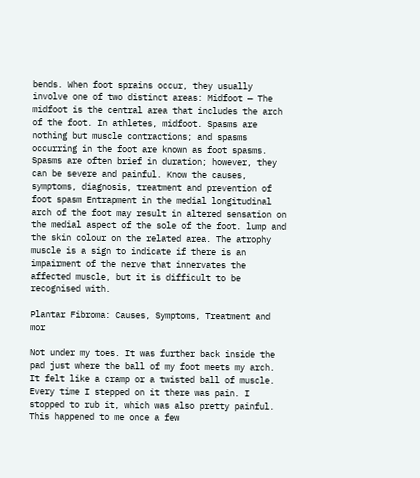bends. When foot sprains occur, they usually involve one of two distinct areas: Midfoot — The midfoot is the central area that includes the arch of the foot. In athletes, midfoot. Spasms are nothing but muscle contractions; and spasms occurring in the foot are known as foot spasms. Spasms are often brief in duration; however, they can be severe and painful. Know the causes, symptoms, diagnosis, treatment and prevention of foot spasm Entrapment in the medial longitudinal arch of the foot may result in altered sensation on the medial aspect of the sole of the foot. lump and the skin colour on the related area. The atrophy muscle is a sign to indicate if there is an impairment of the nerve that innervates the affected muscle, but it is difficult to be recognised with.

Plantar Fibroma: Causes, Symptoms, Treatment and mor

Not under my toes. It was further back inside the pad just where the ball of my foot meets my arch. It felt like a cramp or a twisted ball of muscle. Every time I stepped on it there was pain. I stopped to rub it, which was also pretty painful. This happened to me once a few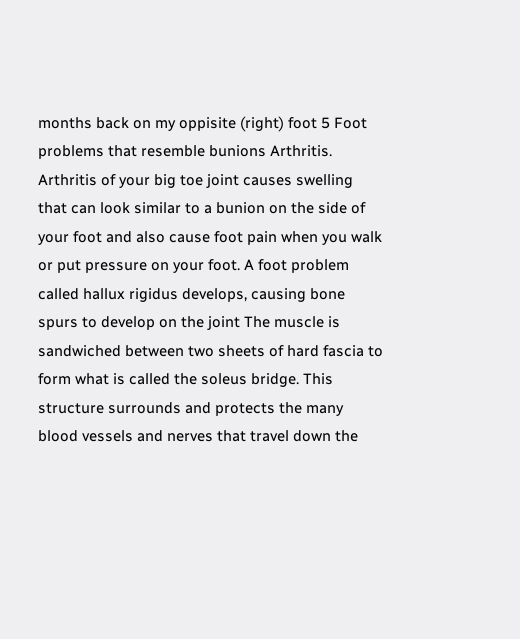months back on my oppisite (right) foot 5 Foot problems that resemble bunions Arthritis. Arthritis of your big toe joint causes swelling that can look similar to a bunion on the side of your foot and also cause foot pain when you walk or put pressure on your foot. A foot problem called hallux rigidus develops, causing bone spurs to develop on the joint The muscle is sandwiched between two sheets of hard fascia to form what is called the soleus bridge. This structure surrounds and protects the many blood vessels and nerves that travel down the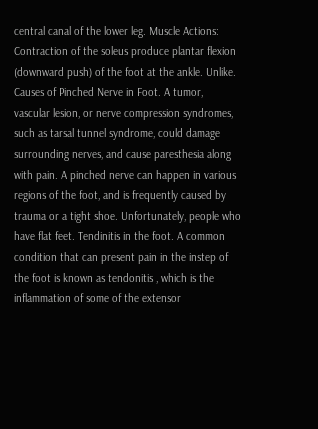central canal of the lower leg. Muscle Actions: Contraction of the soleus produce plantar flexion (downward push) of the foot at the ankle. Unlike. Causes of Pinched Nerve in Foot. A tumor, vascular lesion, or nerve compression syndromes, such as tarsal tunnel syndrome, could damage surrounding nerves, and cause paresthesia along with pain. A pinched nerve can happen in various regions of the foot, and is frequently caused by trauma or a tight shoe. Unfortunately, people who have flat feet. Tendinitis in the foot. A common condition that can present pain in the instep of the foot is known as tendonitis , which is the inflammation of some of the extensor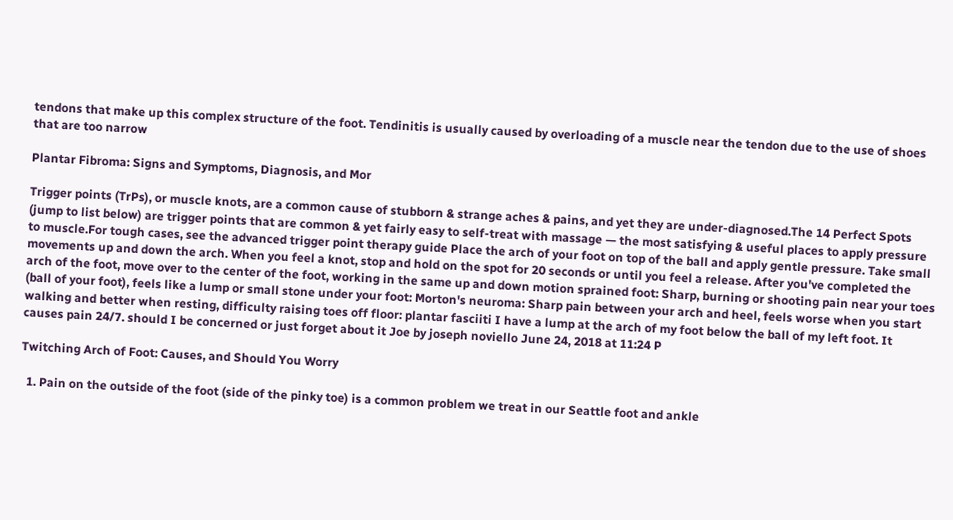tendons that make up this complex structure of the foot. Tendinitis is usually caused by overloading of a muscle near the tendon due to the use of shoes that are too narrow

Plantar Fibroma: Signs and Symptoms, Diagnosis, and Mor

Trigger points (TrPs), or muscle knots, are a common cause of stubborn & strange aches & pains, and yet they are under-diagnosed.The 14 Perfect Spots (jump to list below) are trigger points that are common & yet fairly easy to self-treat with massage — the most satisfying & useful places to apply pressure to muscle.For tough cases, see the advanced trigger point therapy guide Place the arch of your foot on top of the ball and apply gentle pressure. Take small movements up and down the arch. When you feel a knot, stop and hold on the spot for 20 seconds or until you feel a release. After you've completed the arch of the foot, move over to the center of the foot, working in the same up and down motion sprained foot: Sharp, burning or shooting pain near your toes (ball of your foot), feels like a lump or small stone under your foot: Morton's neuroma: Sharp pain between your arch and heel, feels worse when you start walking and better when resting, difficulty raising toes off floor: plantar fasciiti I have a lump at the arch of my foot below the ball of my left foot. It causes pain 24/7. should I be concerned or just forget about it Joe by joseph noviello June 24, 2018 at 11:24 P

Twitching Arch of Foot: Causes, and Should You Worry

  1. Pain on the outside of the foot (side of the pinky toe) is a common problem we treat in our Seattle foot and ankle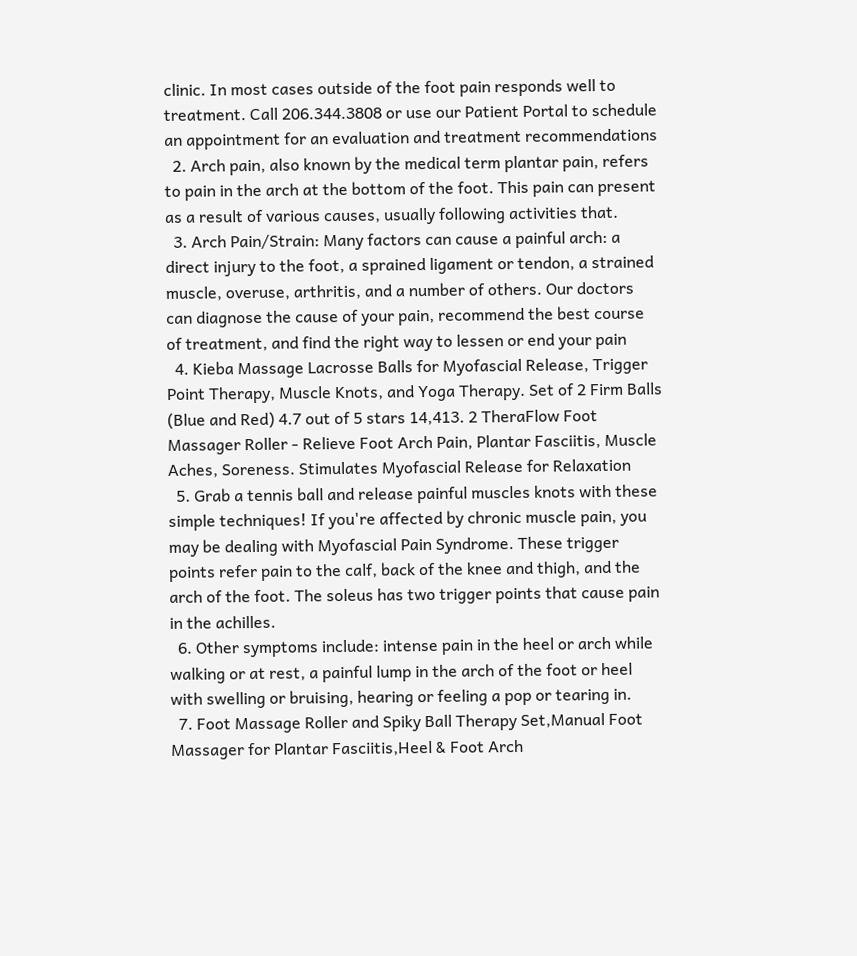clinic. In most cases outside of the foot pain responds well to treatment. Call 206.344.3808 or use our Patient Portal to schedule an appointment for an evaluation and treatment recommendations
  2. Arch pain, also known by the medical term plantar pain, refers to pain in the arch at the bottom of the foot. This pain can present as a result of various causes, usually following activities that.
  3. Arch Pain/Strain: Many factors can cause a painful arch: a direct injury to the foot, a sprained ligament or tendon, a strained muscle, overuse, arthritis, and a number of others. Our doctors can diagnose the cause of your pain, recommend the best course of treatment, and find the right way to lessen or end your pain
  4. Kieba Massage Lacrosse Balls for Myofascial Release, Trigger Point Therapy, Muscle Knots, and Yoga Therapy. Set of 2 Firm Balls (Blue and Red) 4.7 out of 5 stars 14,413. 2 TheraFlow Foot Massager Roller - Relieve Foot Arch Pain, Plantar Fasciitis, Muscle Aches, Soreness. Stimulates Myofascial Release for Relaxation
  5. Grab a tennis ball and release painful muscles knots with these simple techniques! If you're affected by chronic muscle pain, you may be dealing with Myofascial Pain Syndrome. These trigger points refer pain to the calf, back of the knee and thigh, and the arch of the foot. The soleus has two trigger points that cause pain in the achilles.
  6. Other symptoms include: intense pain in the heel or arch while walking or at rest, a painful lump in the arch of the foot or heel with swelling or bruising, hearing or feeling a pop or tearing in.
  7. Foot Massage Roller and Spiky Ball Therapy Set,Manual Foot Massager for Plantar Fasciitis,Heel & Foot Arch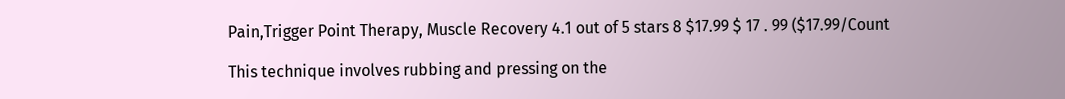Pain,Trigger Point Therapy, Muscle Recovery 4.1 out of 5 stars 8 $17.99 $ 17 . 99 ($17.99/Count

This technique involves rubbing and pressing on the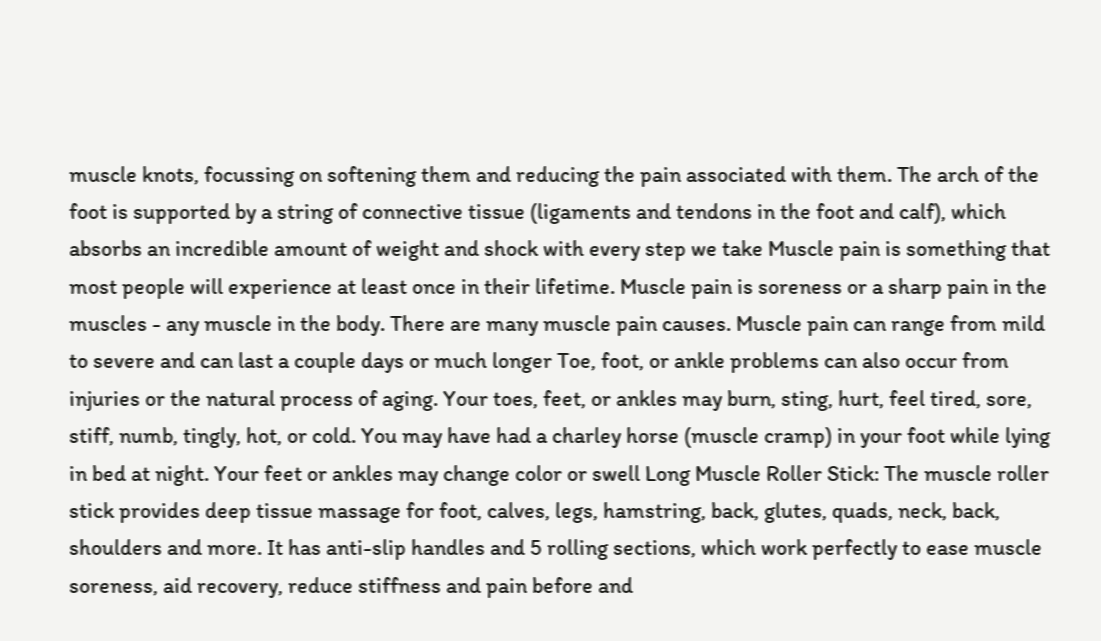muscle knots, focussing on softening them and reducing the pain associated with them. The arch of the foot is supported by a string of connective tissue (ligaments and tendons in the foot and calf), which absorbs an incredible amount of weight and shock with every step we take Muscle pain is something that most people will experience at least once in their lifetime. Muscle pain is soreness or a sharp pain in the muscles - any muscle in the body. There are many muscle pain causes. Muscle pain can range from mild to severe and can last a couple days or much longer Toe, foot, or ankle problems can also occur from injuries or the natural process of aging. Your toes, feet, or ankles may burn, sting, hurt, feel tired, sore, stiff, numb, tingly, hot, or cold. You may have had a charley horse (muscle cramp) in your foot while lying in bed at night. Your feet or ankles may change color or swell Long Muscle Roller Stick: The muscle roller stick provides deep tissue massage for foot, calves, legs, hamstring, back, glutes, quads, neck, back, shoulders and more. It has anti-slip handles and 5 rolling sections, which work perfectly to ease muscle soreness, aid recovery, reduce stiffness and pain before and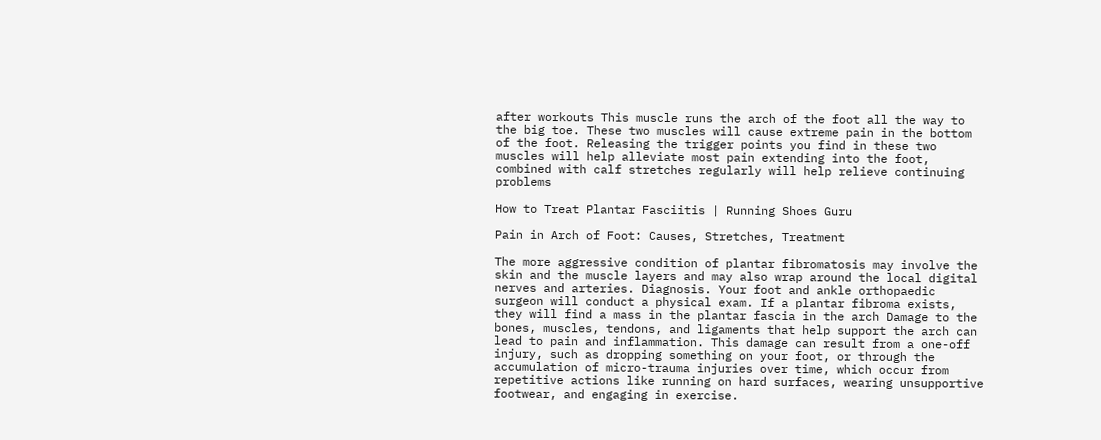after workouts This muscle runs the arch of the foot all the way to the big toe. These two muscles will cause extreme pain in the bottom of the foot. Releasing the trigger points you find in these two muscles will help alleviate most pain extending into the foot, combined with calf stretches regularly will help relieve continuing problems

How to Treat Plantar Fasciitis | Running Shoes Guru

Pain in Arch of Foot: Causes, Stretches, Treatment

The more aggressive condition of plantar fibromatosis may involve the skin and the muscle layers and may also wrap around the local digital nerves and arteries. Diagnosis. Your foot and ankle orthopaedic surgeon will conduct a physical exam. If a plantar fibroma exists, they will find a mass in the plantar fascia in the arch Damage to the bones, muscles, tendons, and ligaments that help support the arch can lead to pain and inflammation. This damage can result from a one-off injury, such as dropping something on your foot, or through the accumulation of micro-trauma injuries over time, which occur from repetitive actions like running on hard surfaces, wearing unsupportive footwear, and engaging in exercise.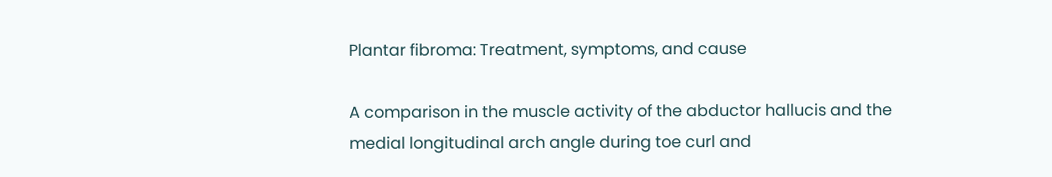Plantar fibroma: Treatment, symptoms, and cause

A comparison in the muscle activity of the abductor hallucis and the medial longitudinal arch angle during toe curl and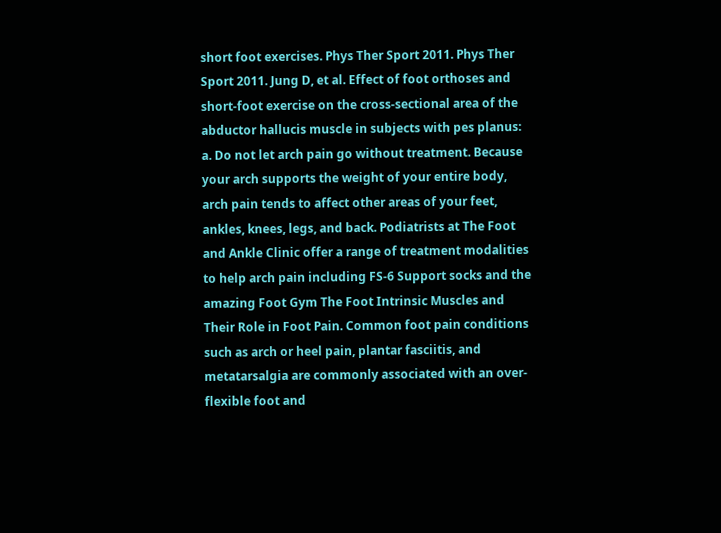short foot exercises. Phys Ther Sport 2011. Phys Ther Sport 2011. Jung D, et al. Effect of foot orthoses and short-foot exercise on the cross-sectional area of the abductor hallucis muscle in subjects with pes planus: a. Do not let arch pain go without treatment. Because your arch supports the weight of your entire body, arch pain tends to affect other areas of your feet, ankles, knees, legs, and back. Podiatrists at The Foot and Ankle Clinic offer a range of treatment modalities to help arch pain including FS-6 Support socks and the amazing Foot Gym The Foot Intrinsic Muscles and Their Role in Foot Pain. Common foot pain conditions such as arch or heel pain, plantar fasciitis, and metatarsalgia are commonly associated with an over-flexible foot and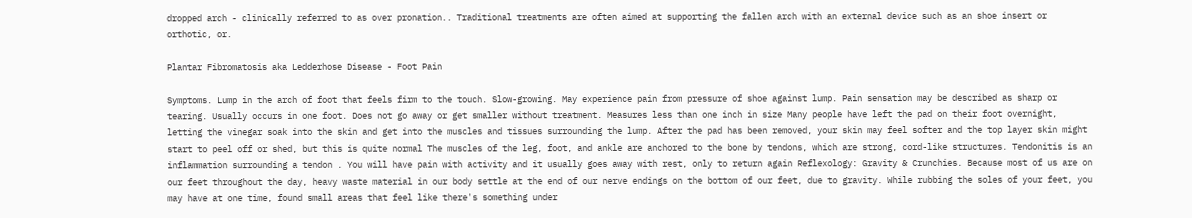dropped arch - clinically referred to as over pronation.. Traditional treatments are often aimed at supporting the fallen arch with an external device such as an shoe insert or orthotic, or.

Plantar Fibromatosis aka Ledderhose Disease - Foot Pain

Symptoms. Lump in the arch of foot that feels firm to the touch. Slow-growing. May experience pain from pressure of shoe against lump. Pain sensation may be described as sharp or tearing. Usually occurs in one foot. Does not go away or get smaller without treatment. Measures less than one inch in size Many people have left the pad on their foot overnight, letting the vinegar soak into the skin and get into the muscles and tissues surrounding the lump. After the pad has been removed, your skin may feel softer and the top layer skin might start to peel off or shed, but this is quite normal The muscles of the leg, foot, and ankle are anchored to the bone by tendons, which are strong, cord-like structures. Tendonitis is an inflammation surrounding a tendon . You will have pain with activity and it usually goes away with rest, only to return again Reflexology: Gravity & Crunchies. Because most of us are on our feet throughout the day, heavy waste material in our body settle at the end of our nerve endings on the bottom of our feet, due to gravity. While rubbing the soles of your feet, you may have at one time, found small areas that feel like there's something under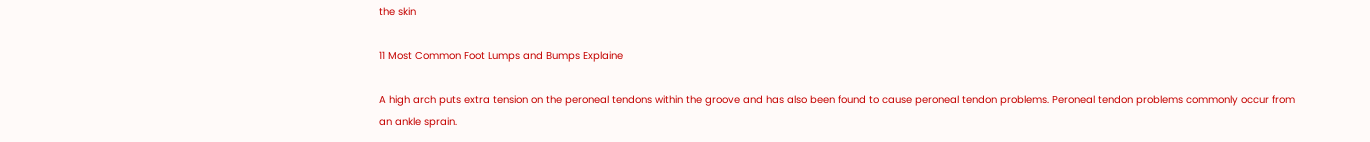the skin

11 Most Common Foot Lumps and Bumps Explaine

A high arch puts extra tension on the peroneal tendons within the groove and has also been found to cause peroneal tendon problems. Peroneal tendon problems commonly occur from an ankle sprain.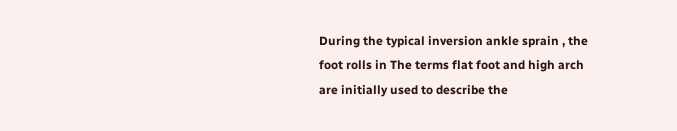During the typical inversion ankle sprain , the foot rolls in The terms flat foot and high arch are initially used to describe the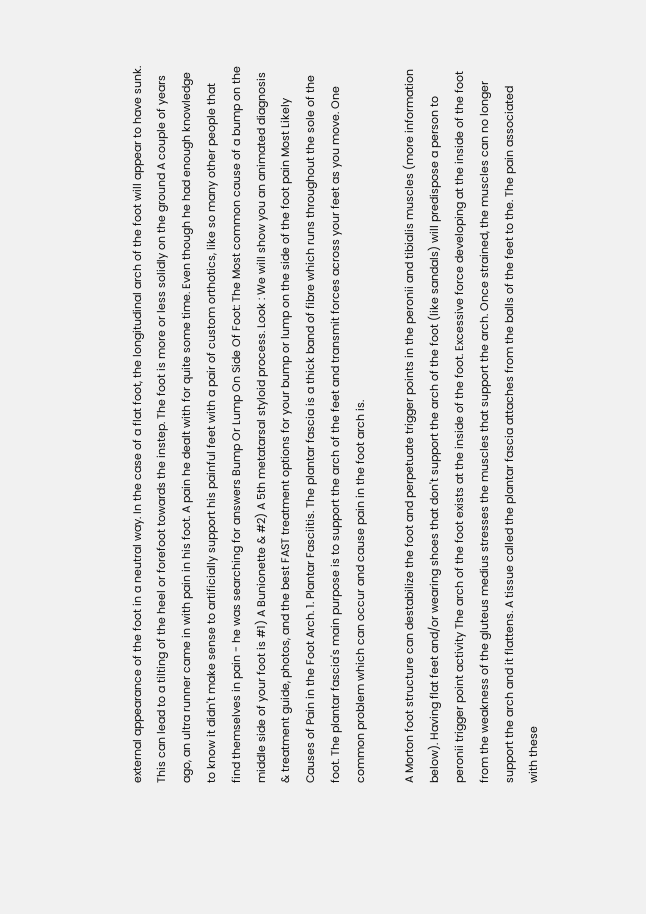external appearance of the foot in a neutral way. In the case of a flat foot, the longitudinal arch of the foot will appear to have sunk. This can lead to a tilting of the heel or forefoot towards the instep. The foot is more or less solidly on the ground A couple of years ago, an ultra runner came in with pain in his foot. A pain he dealt with for quite some time. Even though he had enough knowledge to know it didn't make sense to artificially support his painful feet with a pair of custom orthotics, like so many other people that find themselves in pain - he was searching for answers Bump Or Lump On Side Of Foot: The Most common cause of a bump on the middle side of your foot is #1) A Bunionette & #2) A 5th metatarsal styloid process. Look : We will show you an animated diagnosis & treatment guide, photos, and the best FAST treatment options for your bump or lump on the side of the foot pain Most Likely Causes of Pain in the Foot Arch. 1. Plantar Fasciitis. The plantar fascia is a thick band of fibre which runs throughout the sole of the foot. The plantar fascia's main purpose is to support the arch of the feet and transmit forces across your feet as you move. One common problem which can occur and cause pain in the foot arch is.

A Morton foot structure can destabilize the foot and perpetuate trigger points in the peronii and tibialis muscles (more information below). Having flat feet and/or wearing shoes that don't support the arch of the foot (like sandals) will predispose a person to peronii trigger point activity The arch of the foot exists at the inside of the foot. Excessive force developing at the inside of the foot from the weakness of the gluteus medius stresses the muscles that support the arch. Once strained, the muscles can no longer support the arch and it flattens. A tissue called the plantar fascia attaches from the balls of the feet to the. The pain associated with these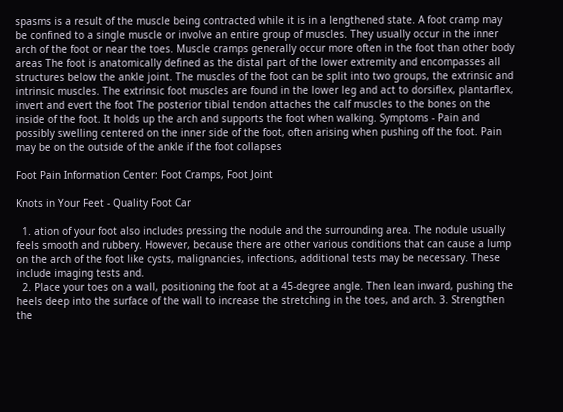spasms is a result of the muscle being contracted while it is in a lengthened state. A foot cramp may be confined to a single muscle or involve an entire group of muscles. They usually occur in the inner arch of the foot or near the toes. Muscle cramps generally occur more often in the foot than other body areas The foot is anatomically defined as the distal part of the lower extremity and encompasses all structures below the ankle joint. The muscles of the foot can be split into two groups, the extrinsic and intrinsic muscles. The extrinsic foot muscles are found in the lower leg and act to dorsiflex, plantarflex, invert and evert the foot The posterior tibial tendon attaches the calf muscles to the bones on the inside of the foot. It holds up the arch and supports the foot when walking. Symptoms - Pain and possibly swelling centered on the inner side of the foot, often arising when pushing off the foot. Pain may be on the outside of the ankle if the foot collapses

Foot Pain Information Center: Foot Cramps, Foot Joint

Knots in Your Feet - Quality Foot Car

  1. ation of your foot also includes pressing the nodule and the surrounding area. The nodule usually feels smooth and rubbery. However, because there are other various conditions that can cause a lump on the arch of the foot like cysts, malignancies, infections, additional tests may be necessary. These include imaging tests and.
  2. Place your toes on a wall, positioning the foot at a 45-degree angle. Then lean inward, pushing the heels deep into the surface of the wall to increase the stretching in the toes, and arch. 3. Strengthen the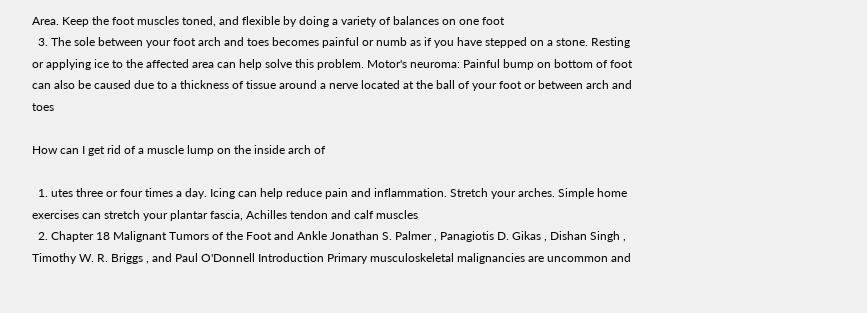Area. Keep the foot muscles toned, and flexible by doing a variety of balances on one foot
  3. The sole between your foot arch and toes becomes painful or numb as if you have stepped on a stone. Resting or applying ice to the affected area can help solve this problem. Motor's neuroma: Painful bump on bottom of foot can also be caused due to a thickness of tissue around a nerve located at the ball of your foot or between arch and toes

How can I get rid of a muscle lump on the inside arch of

  1. utes three or four times a day. Icing can help reduce pain and inflammation. Stretch your arches. Simple home exercises can stretch your plantar fascia, Achilles tendon and calf muscles
  2. Chapter 18 Malignant Tumors of the Foot and Ankle Jonathan S. Palmer , Panagiotis D. Gikas , Dishan Singh , Timothy W. R. Briggs , and Paul O'Donnell Introduction Primary musculoskeletal malignancies are uncommon and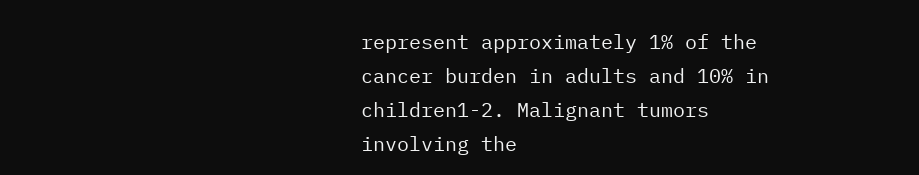represent approximately 1% of the cancer burden in adults and 10% in children1-2. Malignant tumors involving the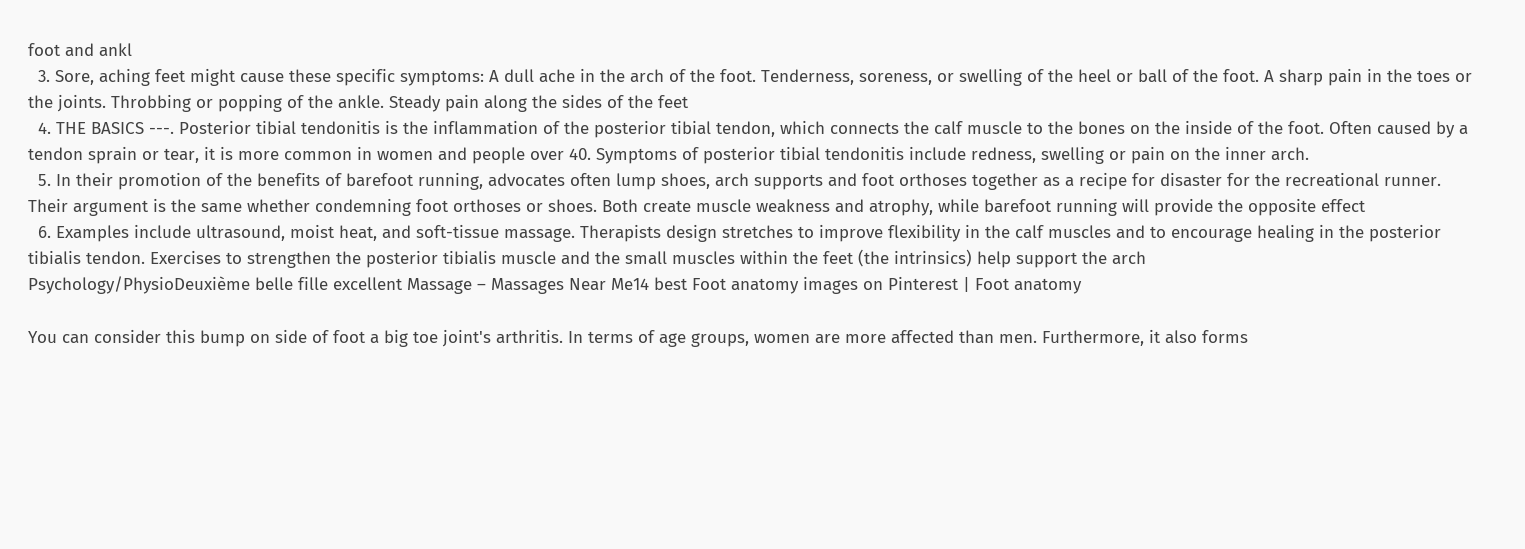foot and ankl
  3. Sore, aching feet might cause these specific symptoms: A dull ache in the arch of the foot. Tenderness, soreness, or swelling of the heel or ball of the foot. A sharp pain in the toes or the joints. Throbbing or popping of the ankle. Steady pain along the sides of the feet
  4. THE BASICS ---. Posterior tibial tendonitis is the inflammation of the posterior tibial tendon, which connects the calf muscle to the bones on the inside of the foot. Often caused by a tendon sprain or tear, it is more common in women and people over 40. Symptoms of posterior tibial tendonitis include redness, swelling or pain on the inner arch.
  5. In their promotion of the benefits of barefoot running, advocates often lump shoes, arch supports and foot orthoses together as a recipe for disaster for the recreational runner. Their argument is the same whether condemning foot orthoses or shoes. Both create muscle weakness and atrophy, while barefoot running will provide the opposite effect
  6. Examples include ultrasound, moist heat, and soft-tissue massage. Therapists design stretches to improve flexibility in the calf muscles and to encourage healing in the posterior tibialis tendon. Exercises to strengthen the posterior tibialis muscle and the small muscles within the feet (the intrinsics) help support the arch
Psychology/PhysioDeuxième belle fille excellent Massage – Massages Near Me14 best Foot anatomy images on Pinterest | Foot anatomy

You can consider this bump on side of foot a big toe joint's arthritis. In terms of age groups, women are more affected than men. Furthermore, it also forms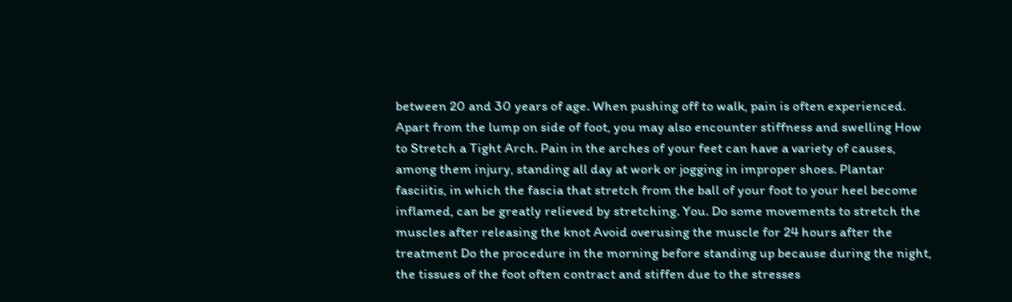between 20 and 30 years of age. When pushing off to walk, pain is often experienced. Apart from the lump on side of foot, you may also encounter stiffness and swelling How to Stretch a Tight Arch. Pain in the arches of your feet can have a variety of causes, among them injury, standing all day at work or jogging in improper shoes. Plantar fasciitis, in which the fascia that stretch from the ball of your foot to your heel become inflamed, can be greatly relieved by stretching. You. Do some movements to stretch the muscles after releasing the knot Avoid overusing the muscle for 24 hours after the treatment Do the procedure in the morning before standing up because during the night, the tissues of the foot often contract and stiffen due to the stresses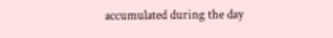accumulated during the day